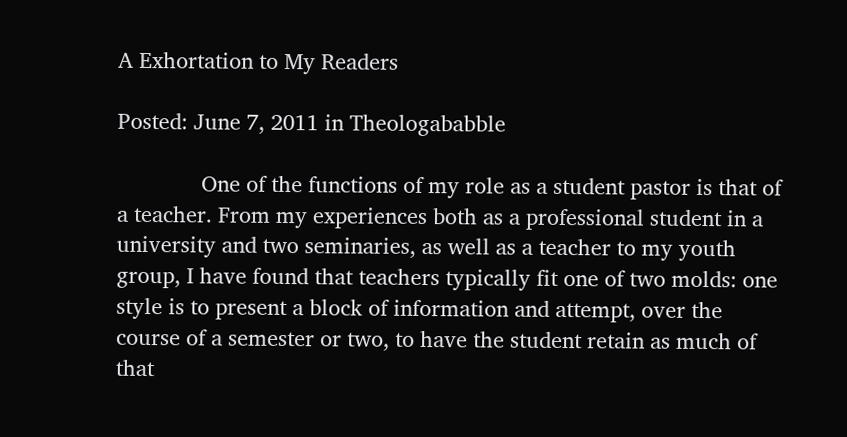A Exhortation to My Readers

Posted: June 7, 2011 in Theologababble

              One of the functions of my role as a student pastor is that of a teacher. From my experiences both as a professional student in a university and two seminaries, as well as a teacher to my youth group, I have found that teachers typically fit one of two molds: one style is to present a block of information and attempt, over the course of a semester or two, to have the student retain as much of that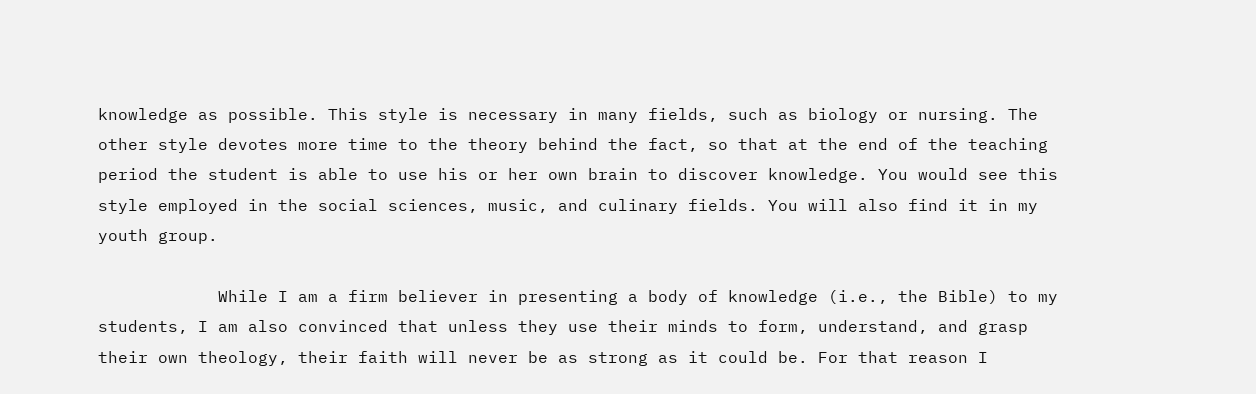knowledge as possible. This style is necessary in many fields, such as biology or nursing. The other style devotes more time to the theory behind the fact, so that at the end of the teaching period the student is able to use his or her own brain to discover knowledge. You would see this style employed in the social sciences, music, and culinary fields. You will also find it in my youth group.

            While I am a firm believer in presenting a body of knowledge (i.e., the Bible) to my students, I am also convinced that unless they use their minds to form, understand, and grasp their own theology, their faith will never be as strong as it could be. For that reason I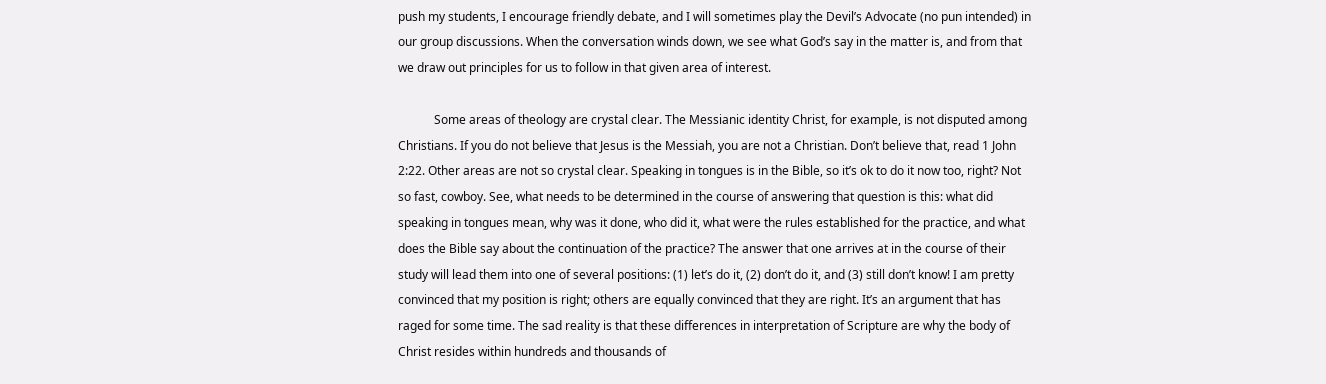push my students, I encourage friendly debate, and I will sometimes play the Devil’s Advocate (no pun intended) in our group discussions. When the conversation winds down, we see what God’s say in the matter is, and from that we draw out principles for us to follow in that given area of interest.

            Some areas of theology are crystal clear. The Messianic identity Christ, for example, is not disputed among Christians. If you do not believe that Jesus is the Messiah, you are not a Christian. Don’t believe that, read 1 John 2:22. Other areas are not so crystal clear. Speaking in tongues is in the Bible, so it’s ok to do it now too, right? Not so fast, cowboy. See, what needs to be determined in the course of answering that question is this: what did speaking in tongues mean, why was it done, who did it, what were the rules established for the practice, and what does the Bible say about the continuation of the practice? The answer that one arrives at in the course of their study will lead them into one of several positions: (1) let’s do it, (2) don’t do it, and (3) still don’t know! I am pretty convinced that my position is right; others are equally convinced that they are right. It’s an argument that has raged for some time. The sad reality is that these differences in interpretation of Scripture are why the body of Christ resides within hundreds and thousands of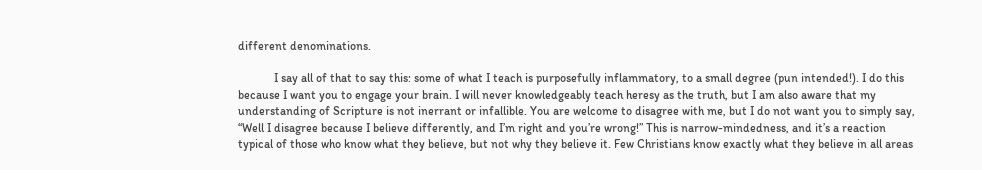different denominations.

            I say all of that to say this: some of what I teach is purposefully inflammatory, to a small degree (pun intended!). I do this because I want you to engage your brain. I will never knowledgeably teach heresy as the truth, but I am also aware that my understanding of Scripture is not inerrant or infallible. You are welcome to disagree with me, but I do not want you to simply say, “Well I disagree because I believe differently, and I’m right and you’re wrong!” This is narrow-mindedness, and it’s a reaction typical of those who know what they believe, but not why they believe it. Few Christians know exactly what they believe in all areas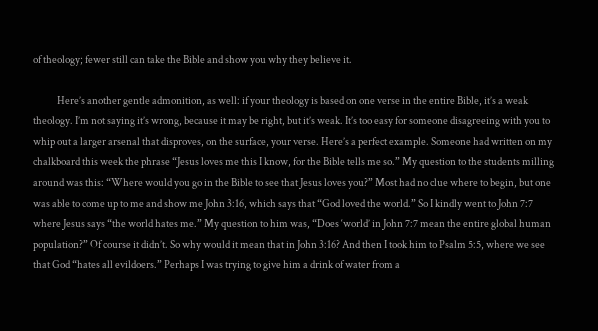of theology; fewer still can take the Bible and show you why they believe it.

            Here’s another gentle admonition, as well: if your theology is based on one verse in the entire Bible, it’s a weak theology. I’m not saying it’s wrong, because it may be right, but it’s weak. It’s too easy for someone disagreeing with you to whip out a larger arsenal that disproves, on the surface, your verse. Here’s a perfect example. Someone had written on my chalkboard this week the phrase “Jesus loves me this I know, for the Bible tells me so.” My question to the students milling around was this: “Where would you go in the Bible to see that Jesus loves you?” Most had no clue where to begin, but one was able to come up to me and show me John 3:16, which says that “God loved the world.” So I kindly went to John 7:7 where Jesus says “the world hates me.” My question to him was, “Does ‘world’ in John 7:7 mean the entire global human population?” Of course it didn’t. So why would it mean that in John 3:16? And then I took him to Psalm 5:5, where we see that God “hates all evildoers.” Perhaps I was trying to give him a drink of water from a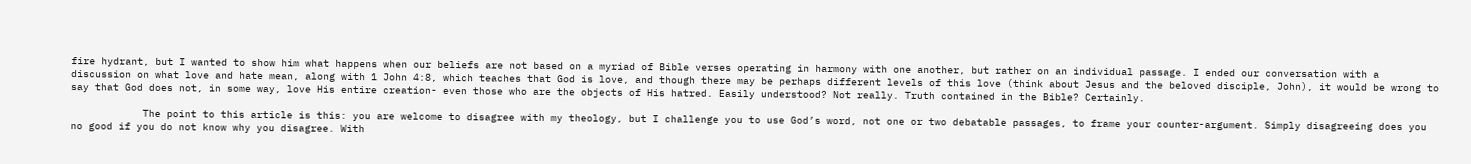fire hydrant, but I wanted to show him what happens when our beliefs are not based on a myriad of Bible verses operating in harmony with one another, but rather on an individual passage. I ended our conversation with a discussion on what love and hate mean, along with 1 John 4:8, which teaches that God is love, and though there may be perhaps different levels of this love (think about Jesus and the beloved disciple, John), it would be wrong to say that God does not, in some way, love His entire creation- even those who are the objects of His hatred. Easily understood? Not really. Truth contained in the Bible? Certainly.

            The point to this article is this: you are welcome to disagree with my theology, but I challenge you to use God’s word, not one or two debatable passages, to frame your counter-argument. Simply disagreeing does you no good if you do not know why you disagree. With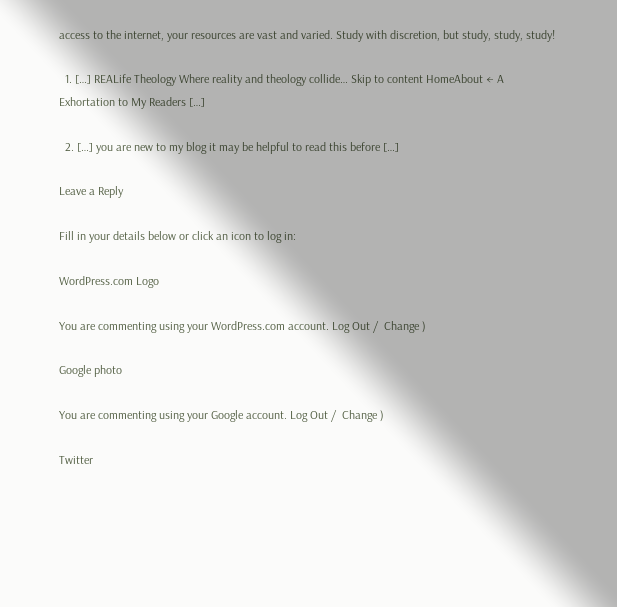access to the internet, your resources are vast and varied. Study with discretion, but study, study, study!

  1. […] REALife Theology Where reality and theology collide… Skip to content HomeAbout ← A Exhortation to My Readers […]

  2. […] you are new to my blog it may be helpful to read this before […]

Leave a Reply

Fill in your details below or click an icon to log in:

WordPress.com Logo

You are commenting using your WordPress.com account. Log Out /  Change )

Google photo

You are commenting using your Google account. Log Out /  Change )

Twitter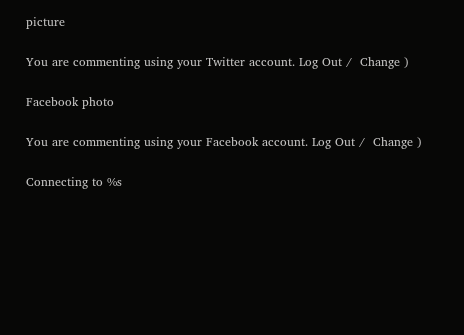picture

You are commenting using your Twitter account. Log Out /  Change )

Facebook photo

You are commenting using your Facebook account. Log Out /  Change )

Connecting to %s